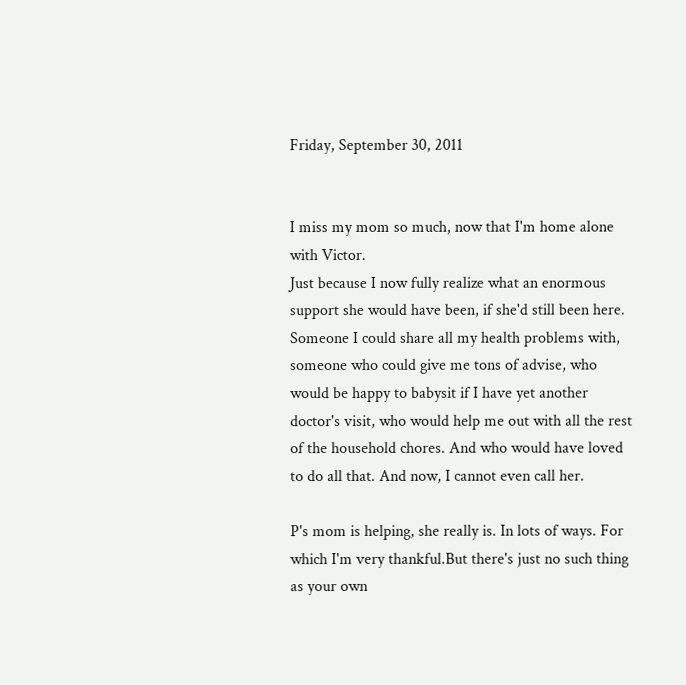Friday, September 30, 2011


I miss my mom so much, now that I'm home alone with Victor.
Just because I now fully realize what an enormous support she would have been, if she'd still been here. Someone I could share all my health problems with, someone who could give me tons of advise, who would be happy to babysit if I have yet another doctor's visit, who would help me out with all the rest of the household chores. And who would have loved to do all that. And now, I cannot even call her.

P's mom is helping, she really is. In lots of ways. For which I'm very thankful.But there's just no such thing as your own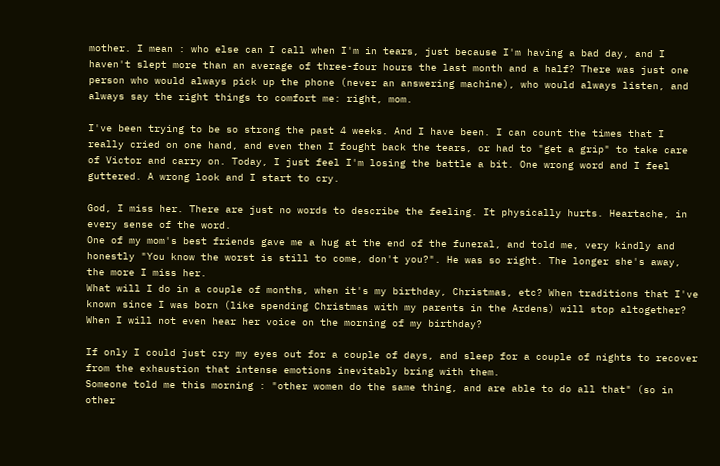mother. I mean : who else can I call when I'm in tears, just because I'm having a bad day, and I haven't slept more than an average of three-four hours the last month and a half? There was just one person who would always pick up the phone (never an answering machine), who would always listen, and always say the right things to comfort me: right, mom.

I've been trying to be so strong the past 4 weeks. And I have been. I can count the times that I really cried on one hand, and even then I fought back the tears, or had to "get a grip" to take care of Victor and carry on. Today, I just feel I'm losing the battle a bit. One wrong word and I feel guttered. A wrong look and I start to cry.

God, I miss her. There are just no words to describe the feeling. It physically hurts. Heartache, in every sense of the word.
One of my mom's best friends gave me a hug at the end of the funeral, and told me, very kindly and honestly "You know the worst is still to come, don't you?". He was so right. The longer she's away, the more I miss her.
What will I do in a couple of months, when it's my birthday, Christmas, etc? When traditions that I've known since I was born (like spending Christmas with my parents in the Ardens) will stop altogether? When I will not even hear her voice on the morning of my birthday?

If only I could just cry my eyes out for a couple of days, and sleep for a couple of nights to recover from the exhaustion that intense emotions inevitably bring with them.
Someone told me this morning : "other women do the same thing, and are able to do all that" (so in other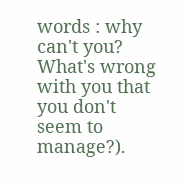words : why can't you? What's wrong with you that you don't seem to manage?).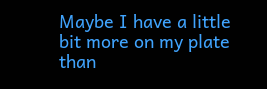Maybe I have a little bit more on my plate than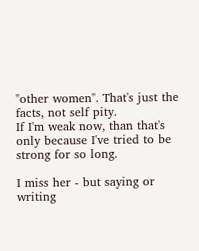"other women". That's just the facts, not self pity.
If I'm weak now, than that's only because I've tried to be strong for so long.

I miss her - but saying or writing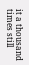it a thousand times still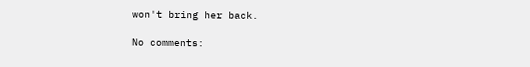won't bring her back.

No comments: